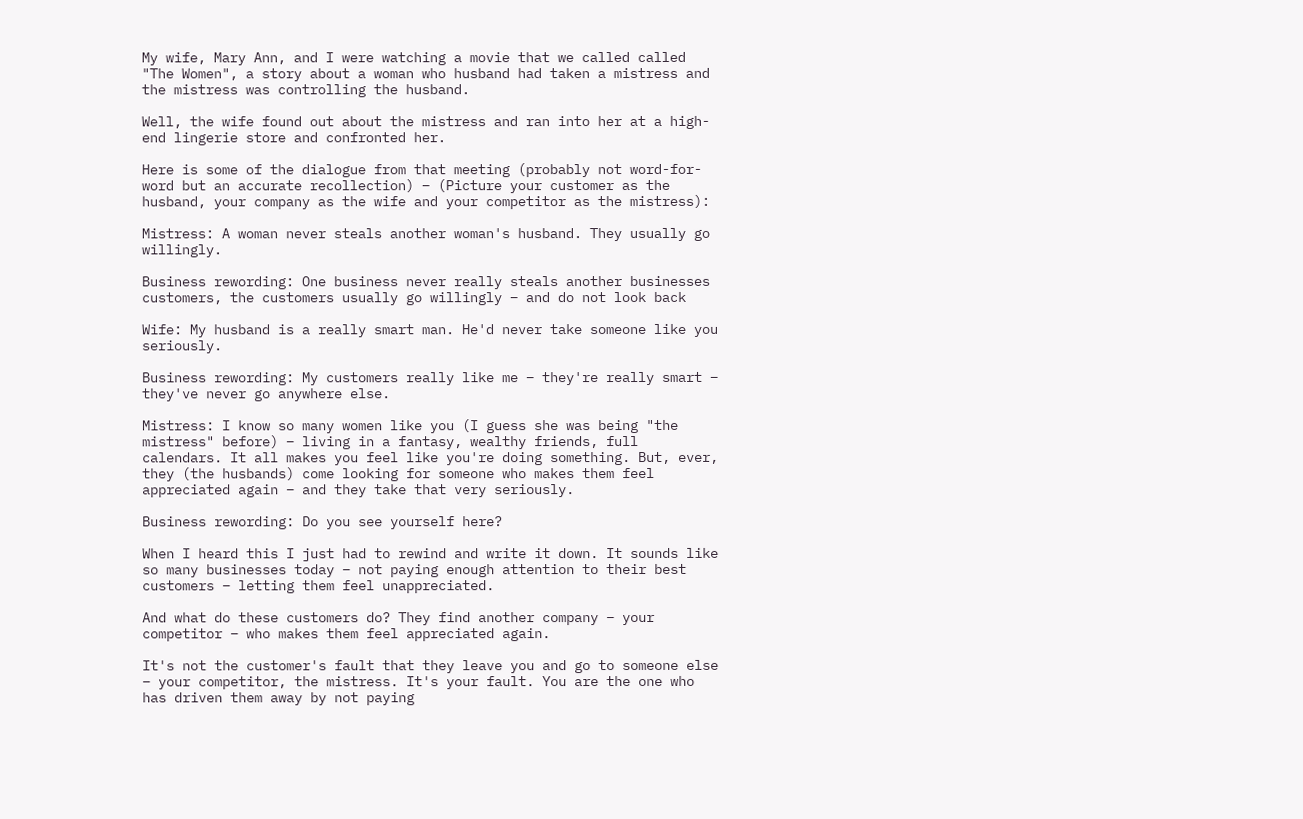My wife, Mary Ann, and I were watching a movie that we called called "The Women", a story about a woman who husband had taken a mistress and the mistress was controlling the husband.

Well, the wife found out about the mistress and ran into her at a high-end lingerie store and confronted her.

Here is some of the dialogue from that meeting (probably not word-for-word but an accurate recollection) – (Picture your customer as the husband, your company as the wife and your competitor as the mistress):

Mistress: A woman never steals another woman's husband. They usually go willingly.

Business rewording: One business never really steals another businesses customers, the customers usually go willingly – and do not look back

Wife: My husband is a really smart man. He'd never take someone like you seriously.

Business rewording: My customers really like me – they're really smart – they've never go anywhere else.

Mistress: I know so many women like you (I guess she was being "the mistress" before) – living in a fantasy, wealthy friends, full calendars. It all makes you feel like you're doing something. But, ever, they (the husbands) come looking for someone who makes them feel appreciated again – and they take that very seriously.

Business rewording: Do you see yourself here?

When I heard this I just had to rewind and write it down. It sounds like so many businesses today – not paying enough attention to their best customers – letting them feel unappreciated.

And what do these customers do? They find another company – your competitor – who makes them feel appreciated again.

It's not the customer's fault that they leave you and go to someone else – your competitor, the mistress. It's your fault. You are the one who has driven them away by not paying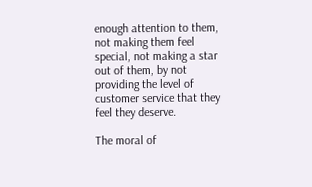enough attention to them, not making them feel special, not making a star out of them, by not providing the level of customer service that they feel they deserve.

The moral of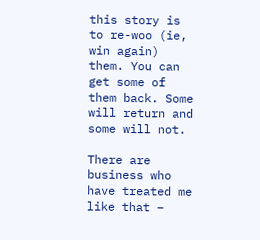this story is to re-woo (ie, win again) them. You can get some of them back. Some will return and some will not.

There are business who have treated me like that –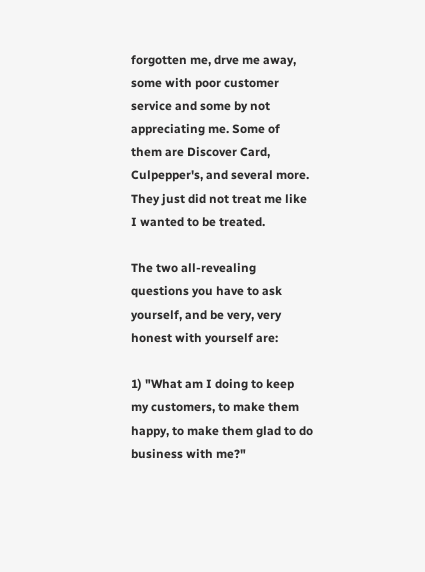forgotten me, drve me away, some with poor customer service and some by not appreciating me. Some of them are Discover Card, Culpepper's, and several more. They just did not treat me like I wanted to be treated.

The two all-revealing questions you have to ask yourself, and be very, very honest with yourself are:

1) "What am I doing to keep my customers, to make them happy, to make them glad to do business with me?"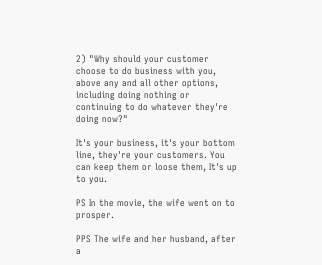2) "Why should your customer choose to do business with you, above any and all other options, including doing nothing or continuing to do whatever they're doing now?"

It's your business, it's your bottom line, they're your customers. You can keep them or loose them, It's up to you.

PS In the movie, the wife went on to prosper.

PPS The wife and her husband, after a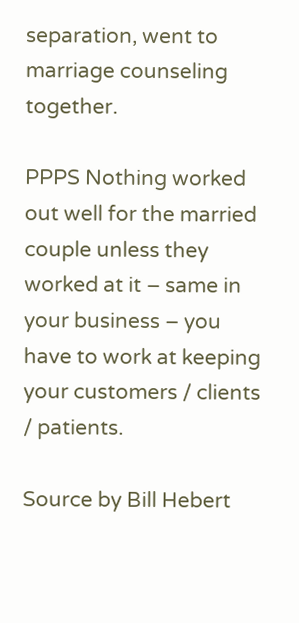separation, went to marriage counseling together.

PPPS Nothing worked out well for the married couple unless they worked at it – same in your business – you have to work at keeping your customers / clients / patients.

Source by Bill Hebert